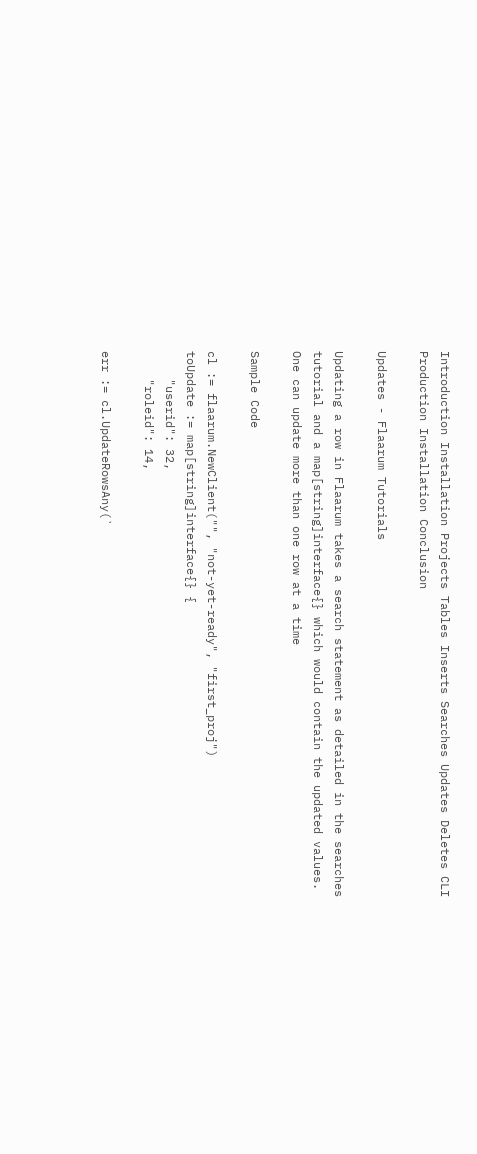Introduction Installation Projects Tables Inserts Searches Updates Deletes CLI Production Installation Conclusion

Updates - Flaarum Tutorials

Updating a row in Flaarum takes a search statement as detailed in the searches tutorial and a map[string]interface{} which would contain the updated values. One can update more than one row at a time

Sample Code

cl := flaarum.NewClient("", "not-yet-ready", "first_proj")
toUpdate := map[string]interface{} {
    "userid": 32,
    "roleid": 14,

err := cl.UpdateRowsAny(`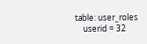table: user_roles
    userid = 32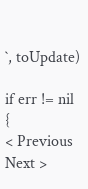`, toUpdate)

if err != nil {
< Previous Next >